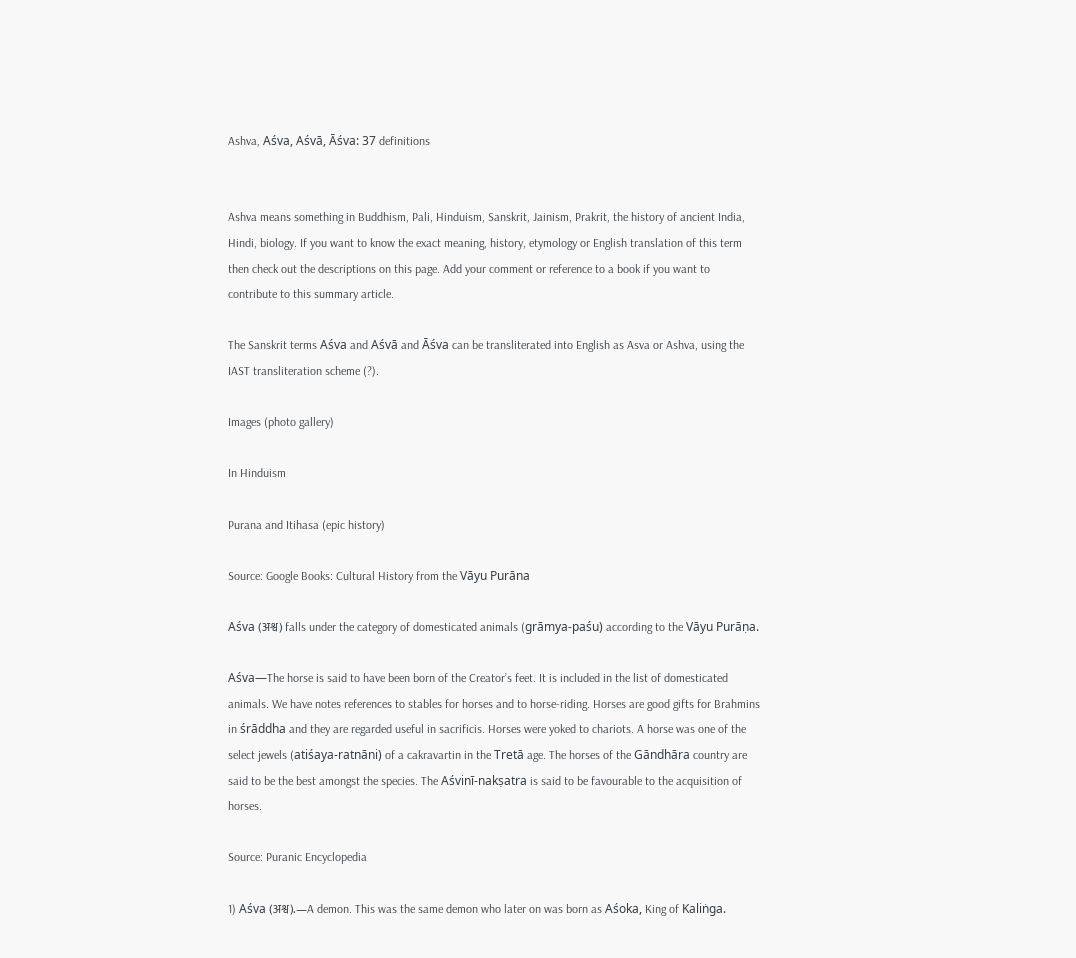Ashva, Aśva, Aśvā, Āśva: 37 definitions


Ashva means something in Buddhism, Pali, Hinduism, Sanskrit, Jainism, Prakrit, the history of ancient India, Hindi, biology. If you want to know the exact meaning, history, etymology or English translation of this term then check out the descriptions on this page. Add your comment or reference to a book if you want to contribute to this summary article.

The Sanskrit terms Aśva and Aśvā and Āśva can be transliterated into English as Asva or Ashva, using the IAST transliteration scheme (?).

Images (photo gallery)

In Hinduism

Purana and Itihasa (epic history)

Source: Google Books: Cultural History from the Vāyu Purāna

Aśva (अश्व) falls under the category of domesticated animals (grāmya-paśu) according to the Vāyu Purāṇa.

Aśva—The horse is said to have been born of the Creator’s feet. It is included in the list of domesticated animals. We have notes references to stables for horses and to horse-riding. Horses are good gifts for Brahmins in śrāddha and they are regarded useful in sacrificis. Horses were yoked to chariots. A horse was one of the select jewels (atiśaya-ratnāni) of a cakravartin in the Tretā age. The horses of the Gāndhāra country are said to be the best amongst the species. The Aśvinī-nakṣatra is said to be favourable to the acquisition of horses.

Source: Puranic Encyclopedia

1) Aśva (अश्व).—A demon. This was the same demon who later on was born as Aśoka, King of Kaliṅga.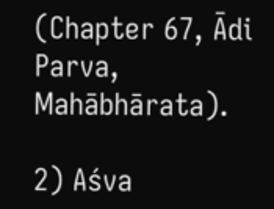(Chapter 67, Ādi Parva, Mahābhārata).

2) Aśva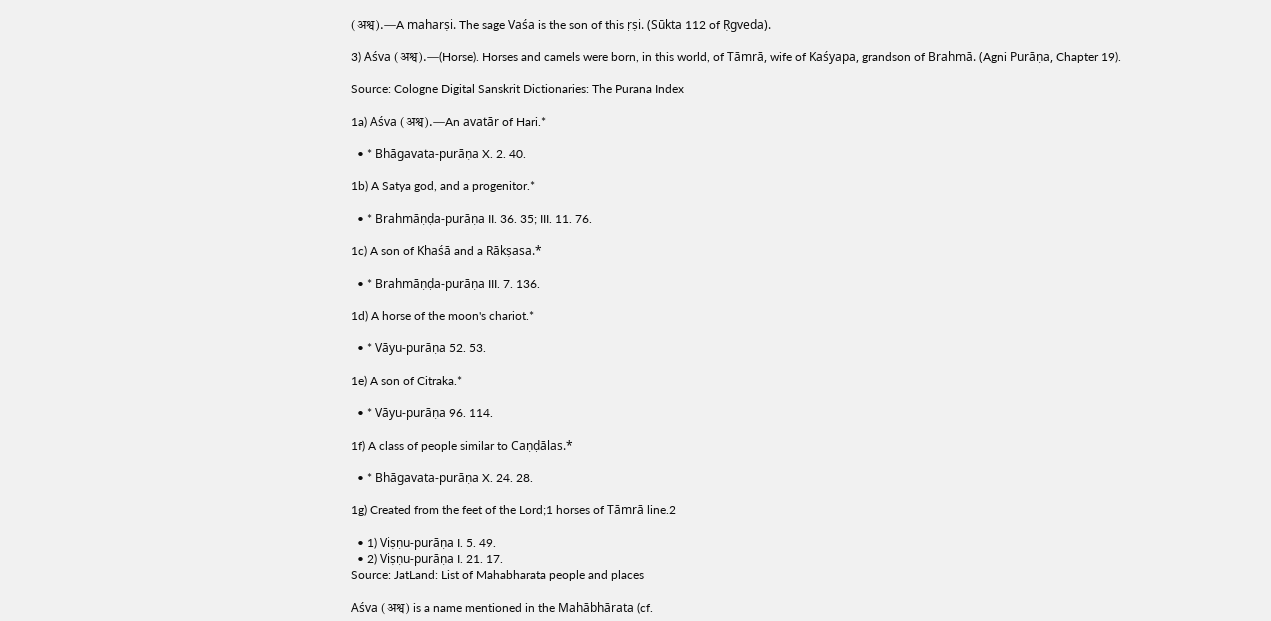(अश्व).—A maharṣi. The sage Vaśa is the son of this ṛṣi. (Sūkta 112 of Ṛgveda).

3) Aśva (अश्व).—(Horse). Horses and camels were born, in this world, of Tāmrā, wife of Kaśyapa, grandson of Brahmā. (Agni Purāṇa, Chapter 19).

Source: Cologne Digital Sanskrit Dictionaries: The Purana Index

1a) Aśva (अश्व).—An avatār of Hari.*

  • * Bhāgavata-purāṇa X. 2. 40.

1b) A Satya god, and a progenitor.*

  • * Brahmāṇḍa-purāṇa II. 36. 35; III. 11. 76.

1c) A son of Khaśā and a Rākṣasa.*

  • * Brahmāṇḍa-purāṇa III. 7. 136.

1d) A horse of the moon's chariot.*

  • * Vāyu-purāṇa 52. 53.

1e) A son of Citraka.*

  • * Vāyu-purāṇa 96. 114.

1f) A class of people similar to Caṇḍālas.*

  • * Bhāgavata-purāṇa X. 24. 28.

1g) Created from the feet of the Lord;1 horses of Tāmrā line.2

  • 1) Viṣṇu-purāṇa I. 5. 49.
  • 2) Viṣṇu-purāṇa I. 21. 17.
Source: JatLand: List of Mahabharata people and places

Aśva (अश्व) is a name mentioned in the Mahābhārata (cf.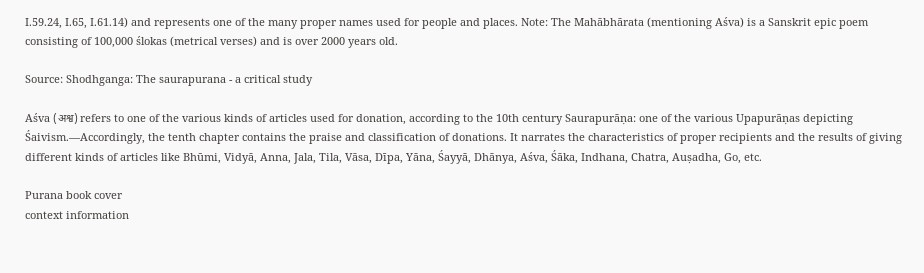I.59.24, I.65, I.61.14) and represents one of the many proper names used for people and places. Note: The Mahābhārata (mentioning Aśva) is a Sanskrit epic poem consisting of 100,000 ślokas (metrical verses) and is over 2000 years old.

Source: Shodhganga: The saurapurana - a critical study

Aśva (अश्व) refers to one of the various kinds of articles used for donation, according to the 10th century Saurapurāṇa: one of the various Upapurāṇas depicting Śaivism.—Accordingly, the tenth chapter contains the praise and classification of donations. It narrates the characteristics of proper recipients and the results of giving different kinds of articles like Bhūmi, Vidyā, Anna, Jala, Tila, Vāsa, Dīpa, Yāna, Śayyā, Dhānya, Aśva, Śāka, Indhana, Chatra, Auṣadha, Go, etc.

Purana book cover
context information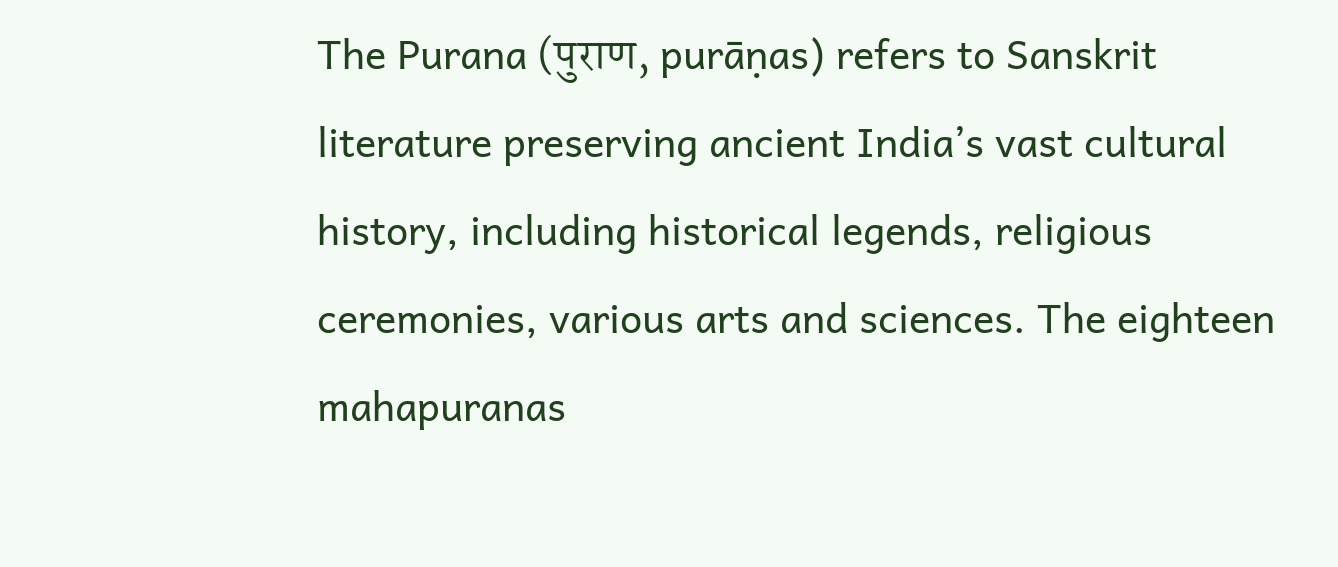The Purana (पुराण, purāṇas) refers to Sanskrit literature preserving ancient India’s vast cultural history, including historical legends, religious ceremonies, various arts and sciences. The eighteen mahapuranas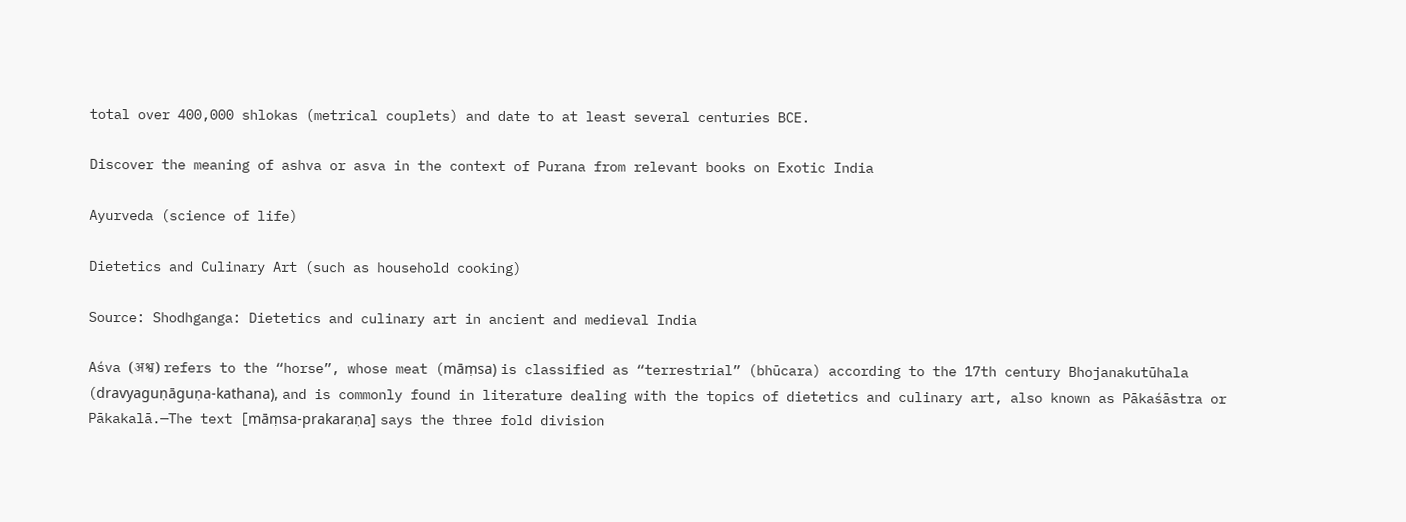total over 400,000 shlokas (metrical couplets) and date to at least several centuries BCE.

Discover the meaning of ashva or asva in the context of Purana from relevant books on Exotic India

Ayurveda (science of life)

Dietetics and Culinary Art (such as household cooking)

Source: Shodhganga: Dietetics and culinary art in ancient and medieval India

Aśva (अश्व) refers to the “horse”, whose meat (māṃsa) is classified as “terrestrial” (bhūcara) according to the 17th century Bhojanakutūhala (dravyaguṇāguṇa-kathana), and is commonly found in literature dealing with the topics of dietetics and culinary art, also known as Pākaśāstra or Pākakalā.—The text [māṃsa-prakaraṇa] says the three fold division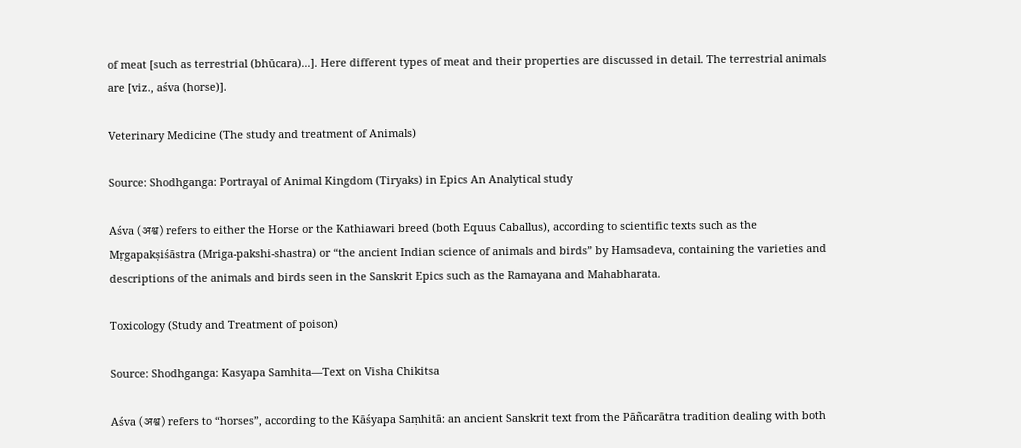of meat [such as terrestrial (bhūcara)...]. Here different types of meat and their properties are discussed in detail. The terrestrial animals are [viz., aśva (horse)].

Veterinary Medicine (The study and treatment of Animals)

Source: Shodhganga: Portrayal of Animal Kingdom (Tiryaks) in Epics An Analytical study

Aśva (अश्व) refers to either the Horse or the Kathiawari breed (both Equus Caballus), according to scientific texts such as the Mṛgapakṣiśāstra (Mriga-pakshi-shastra) or “the ancient Indian science of animals and birds” by Hamsadeva, containing the varieties and descriptions of the animals and birds seen in the Sanskrit Epics such as the Ramayana and Mahabharata.

Toxicology (Study and Treatment of poison)

Source: Shodhganga: Kasyapa Samhita—Text on Visha Chikitsa

Aśva (अश्व) refers to “horses”, according to the Kāśyapa Saṃhitā: an ancient Sanskrit text from the Pāñcarātra tradition dealing with both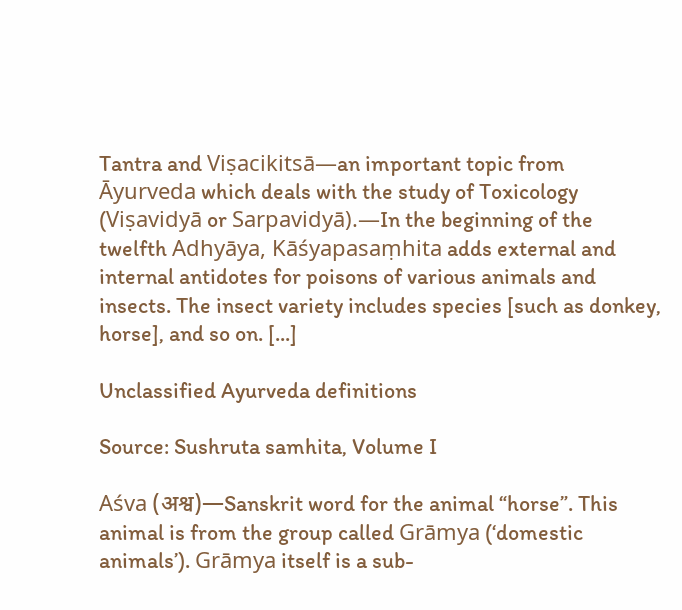Tantra and Viṣacikitsā—an important topic from Āyurveda which deals with the study of Toxicology (Viṣavidyā or Sarpavidyā).—In the beginning of the twelfth Adhyāya, Kāśyapasaṃhita adds external and internal antidotes for poisons of various animals and insects. The insect variety includes species [such as donkey, horse], and so on. [...]

Unclassified Ayurveda definitions

Source: Sushruta samhita, Volume I

Aśva (अश्व)—Sanskrit word for the animal “horse”. This animal is from the group called Grāmya (‘domestic animals’). Grāmya itself is a sub-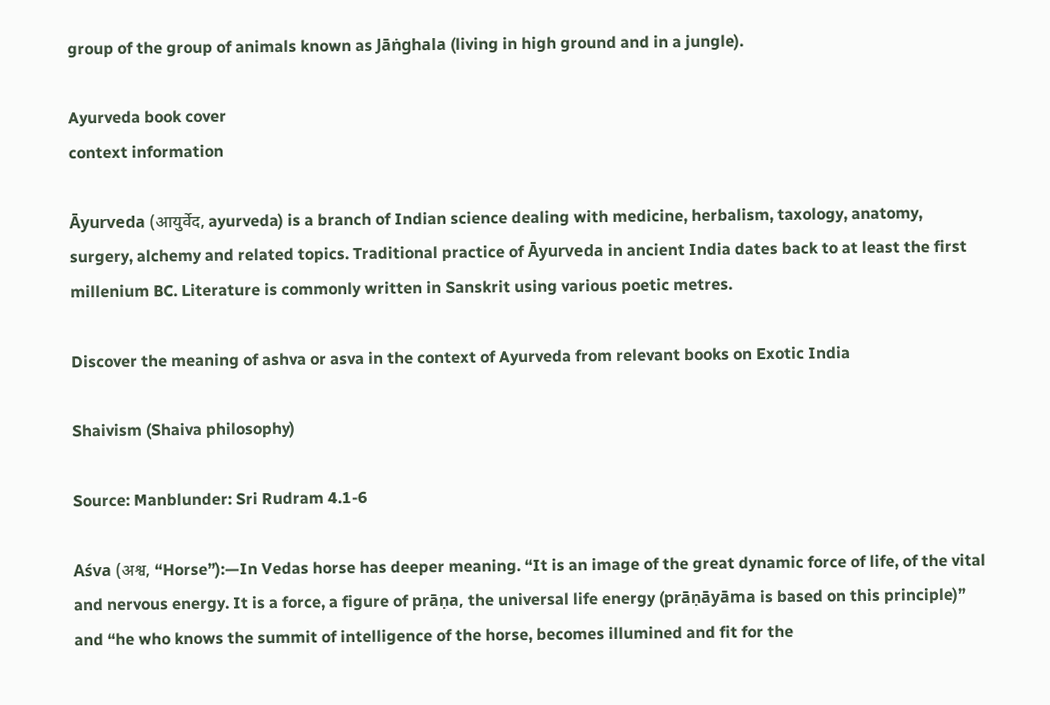group of the group of animals known as Jāṅghala (living in high ground and in a jungle).

Ayurveda book cover
context information

Āyurveda (आयुर्वेद, ayurveda) is a branch of Indian science dealing with medicine, herbalism, taxology, anatomy, surgery, alchemy and related topics. Traditional practice of Āyurveda in ancient India dates back to at least the first millenium BC. Literature is commonly written in Sanskrit using various poetic metres.

Discover the meaning of ashva or asva in the context of Ayurveda from relevant books on Exotic India

Shaivism (Shaiva philosophy)

Source: Manblunder: Sri Rudram 4.1-6

Aśva (अश्व, “Horse”):—In Vedas horse has deeper meaning. “It is an image of the great dynamic force of life, of the vital and nervous energy. It is a force, a figure of prāṇa, the universal life energy (prāṇāyāma is based on this principle)” and “he who knows the summit of intelligence of the horse, becomes illumined and fit for the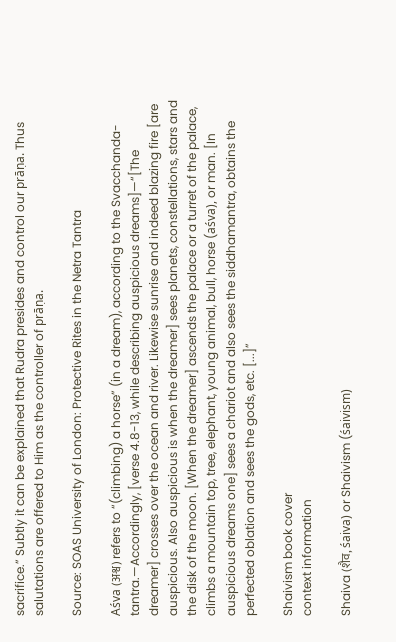sacrifice.” Subtly it can be explained that Rudra presides and control our prāṇa. Thus salutations are offered to Him as the controller of prāṇa.

Source: SOAS University of London: Protective Rites in the Netra Tantra

Aśva (अश्व) refers to “(climbing) a horse” (in a dream), according to the Svacchanda-tantra.—Accordingly, [verse 4.8-13, while describing auspicious dreams]—“[The dreamer] crosses over the ocean and river. Likewise sunrise and indeed blazing fire [are auspicious. Also auspicious is when the dreamer] sees planets, constellations, stars and the disk of the moon. [When the dreamer] ascends the palace or a turret of the palace, climbs a mountain top, tree, elephant, young animal, bull, horse (aśva), or man. [In auspicious dreams one] sees a chariot and also sees the siddhamantra, obtains the perfected oblation and sees the gods, etc. [...]”

Shaivism book cover
context information

Shaiva (शैव, śaiva) or Shaivism (śaivism)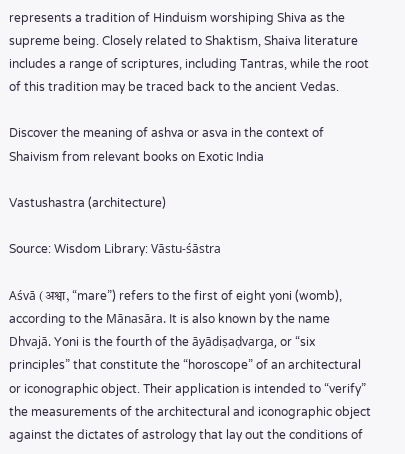represents a tradition of Hinduism worshiping Shiva as the supreme being. Closely related to Shaktism, Shaiva literature includes a range of scriptures, including Tantras, while the root of this tradition may be traced back to the ancient Vedas.

Discover the meaning of ashva or asva in the context of Shaivism from relevant books on Exotic India

Vastushastra (architecture)

Source: Wisdom Library: Vāstu-śāstra

Aśvā (अश्वा, “mare”) refers to the first of eight yoni (womb), according to the Mānasāra. It is also known by the name Dhvajā. Yoni is the fourth of the āyādiṣaḍvarga, or “six principles” that constitute the “horoscope” of an architectural or iconographic object. Their application is intended to “verify” the measurements of the architectural and iconographic object against the dictates of astrology that lay out the conditions of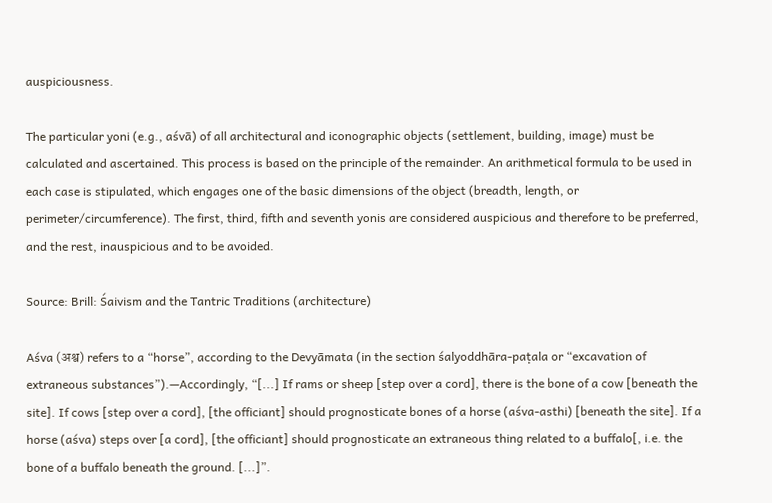auspiciousness.

The particular yoni (e.g., aśvā) of all architectural and iconographic objects (settlement, building, image) must be calculated and ascertained. This process is based on the principle of the remainder. An arithmetical formula to be used in each case is stipulated, which engages one of the basic dimensions of the object (breadth, length, or perimeter/circumference). The first, third, fifth and seventh yonis are considered auspicious and therefore to be preferred, and the rest, inauspicious and to be avoided.

Source: Brill: Śaivism and the Tantric Traditions (architecture)

Aśva (अश्व) refers to a “horse”, according to the Devyāmata (in the section śalyoddhāra-paṭala or “excavation of extraneous substances”).—Accordingly, “[...] If rams or sheep [step over a cord], there is the bone of a cow [beneath the site]. If cows [step over a cord], [the officiant] should prognosticate bones of a horse (aśva-asthi) [beneath the site]. If a horse (aśva) steps over [a cord], [the officiant] should prognosticate an extraneous thing related to a buffalo[, i.e. the bone of a buffalo beneath the ground. [...]”.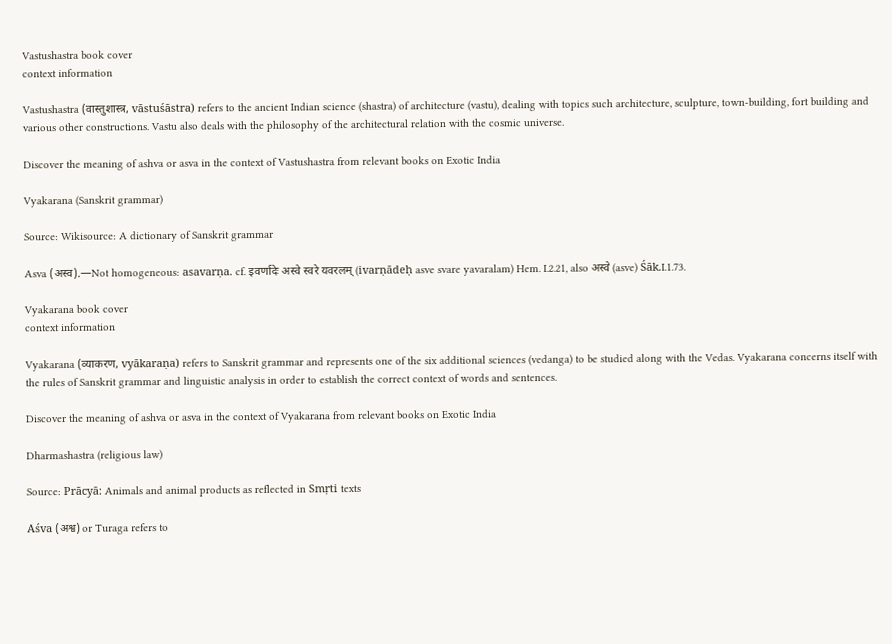Vastushastra book cover
context information

Vastushastra (वास्तुशास्त्र, vāstuśāstra) refers to the ancient Indian science (shastra) of architecture (vastu), dealing with topics such architecture, sculpture, town-building, fort building and various other constructions. Vastu also deals with the philosophy of the architectural relation with the cosmic universe.

Discover the meaning of ashva or asva in the context of Vastushastra from relevant books on Exotic India

Vyakarana (Sanskrit grammar)

Source: Wikisource: A dictionary of Sanskrit grammar

Asva (अस्व).—Not homogeneous: asavarṇa. cf. इवर्णादेः अस्वे स्वरे यवरलम् (ivarṇādeḥ asve svare yavaralam) Hem. I.2.21, also अस्वे (asve) Śāk.I.1.73.

Vyakarana book cover
context information

Vyakarana (व्याकरण, vyākaraṇa) refers to Sanskrit grammar and represents one of the six additional sciences (vedanga) to be studied along with the Vedas. Vyakarana concerns itself with the rules of Sanskrit grammar and linguistic analysis in order to establish the correct context of words and sentences.

Discover the meaning of ashva or asva in the context of Vyakarana from relevant books on Exotic India

Dharmashastra (religious law)

Source: Prācyā: Animals and animal products as reflected in Smṛti texts

Aśva (अश्व) or Turaga refers to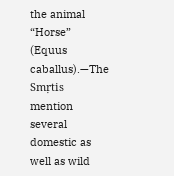the animal “Horse” (Equus caballus).—The Smṛtis mention several domestic as well as wild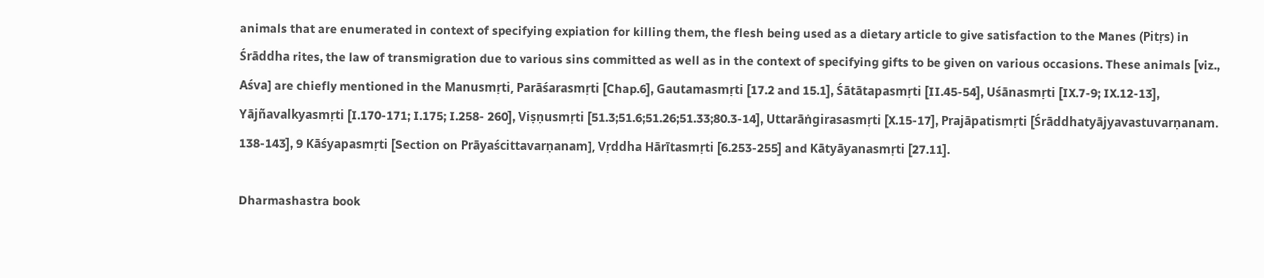animals that are enumerated in context of specifying expiation for killing them, the flesh being used as a dietary article to give satisfaction to the Manes (Pitṛs) in Śrāddha rites, the law of transmigration due to various sins committed as well as in the context of specifying gifts to be given on various occasions. These animals [viz., Aśva] are chiefly mentioned in the Manusmṛti, Parāśarasmṛti [Chap.6], Gautamasmṛti [17.2 and 15.1], Śātātapasmṛti [II.45-54], Uśānasmṛti [IX.7-9; IX.12-13], Yājñavalkyasmṛti [I.170-171; I.175; I.258- 260], Viṣṇusmṛti [51.3;51.6;51.26;51.33;80.3-14], Uttarāṅgirasasmṛti [X.15-17], Prajāpatismṛti [Śrāddhatyājyavastuvarṇanam. 138-143], 9 Kāśyapasmṛti [Section on Prāyaścittavarṇanam], Vṛddha Hārītasmṛti [6.253-255] and Kātyāyanasmṛti [27.11].

Dharmashastra book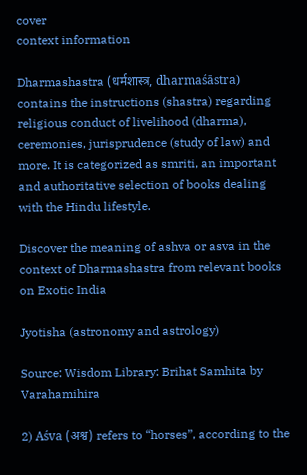cover
context information

Dharmashastra (धर्मशास्त्र, dharmaśāstra) contains the instructions (shastra) regarding religious conduct of livelihood (dharma), ceremonies, jurisprudence (study of law) and more. It is categorized as smriti, an important and authoritative selection of books dealing with the Hindu lifestyle.

Discover the meaning of ashva or asva in the context of Dharmashastra from relevant books on Exotic India

Jyotisha (astronomy and astrology)

Source: Wisdom Library: Brihat Samhita by Varahamihira

2) Aśva (अश्व) refers to “horses”, according to the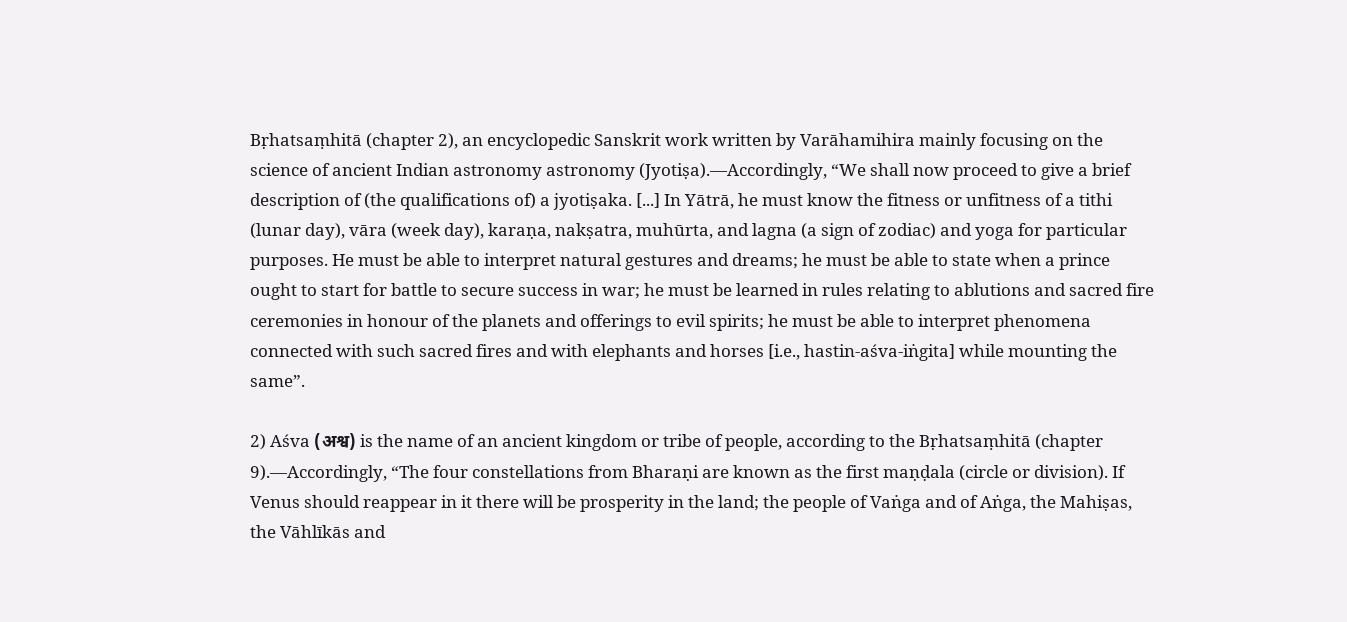Bṛhatsaṃhitā (chapter 2), an encyclopedic Sanskrit work written by Varāhamihira mainly focusing on the science of ancient Indian astronomy astronomy (Jyotiṣa).—Accordingly, “We shall now proceed to give a brief description of (the qualifications of) a jyotiṣaka. [...] In Yātrā, he must know the fitness or unfitness of a tithi (lunar day), vāra (week day), karaṇa, nakṣatra, muhūrta, and lagna (a sign of zodiac) and yoga for particular purposes. He must be able to interpret natural gestures and dreams; he must be able to state when a prince ought to start for battle to secure success in war; he must be learned in rules relating to ablutions and sacred fire ceremonies in honour of the planets and offerings to evil spirits; he must be able to interpret phenomena connected with such sacred fires and with elephants and horses [i.e., hastin-aśva-iṅgita] while mounting the same”.

2) Aśva (अश्व) is the name of an ancient kingdom or tribe of people, according to the Bṛhatsaṃhitā (chapter 9).—Accordingly, “The four constellations from Bharaṇi are known as the first maṇḍala (circle or division). If Venus should reappear in it there will be prosperity in the land; the people of Vaṅga and of Aṅga, the Mahiṣas, the Vāhlīkās and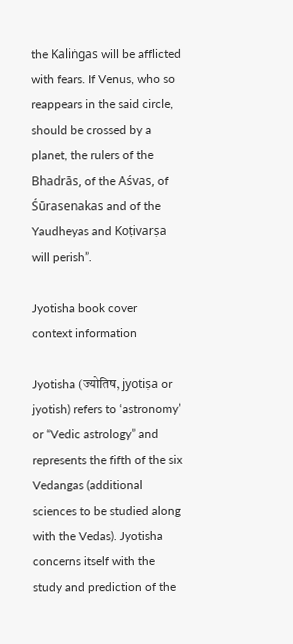the Kaliṅgas will be afflicted with fears. If Venus, who so reappears in the said circle, should be crossed by a planet, the rulers of the Bhadrās, of the Aśvas, of Śūrasenakas and of the Yaudheyas and Koṭivarṣa will perish”.

Jyotisha book cover
context information

Jyotisha (ज्योतिष, jyotiṣa or jyotish) refers to ‘astronomy’ or “Vedic astrology” and represents the fifth of the six Vedangas (additional sciences to be studied along with the Vedas). Jyotisha concerns itself with the study and prediction of the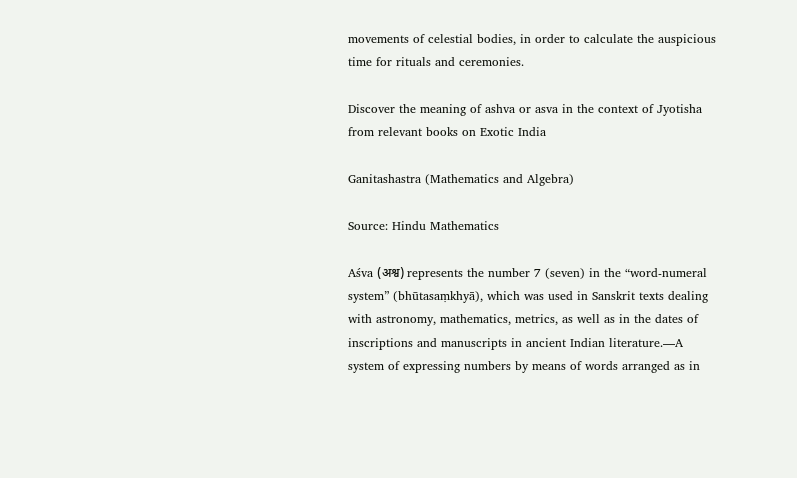movements of celestial bodies, in order to calculate the auspicious time for rituals and ceremonies.

Discover the meaning of ashva or asva in the context of Jyotisha from relevant books on Exotic India

Ganitashastra (Mathematics and Algebra)

Source: Hindu Mathematics

Aśva (अश्व) represents the number 7 (seven) in the “word-numeral system” (bhūtasaṃkhyā), which was used in Sanskrit texts dealing with astronomy, mathematics, metrics, as well as in the dates of inscriptions and manuscripts in ancient Indian literature.—A system of expressing numbers by means of words arranged as in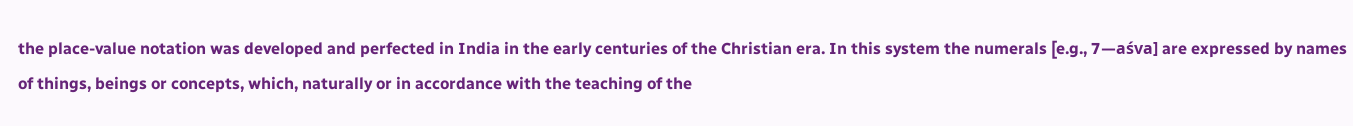the place-value notation was developed and perfected in India in the early centuries of the Christian era. In this system the numerals [e.g., 7—aśva] are expressed by names of things, beings or concepts, which, naturally or in accordance with the teaching of the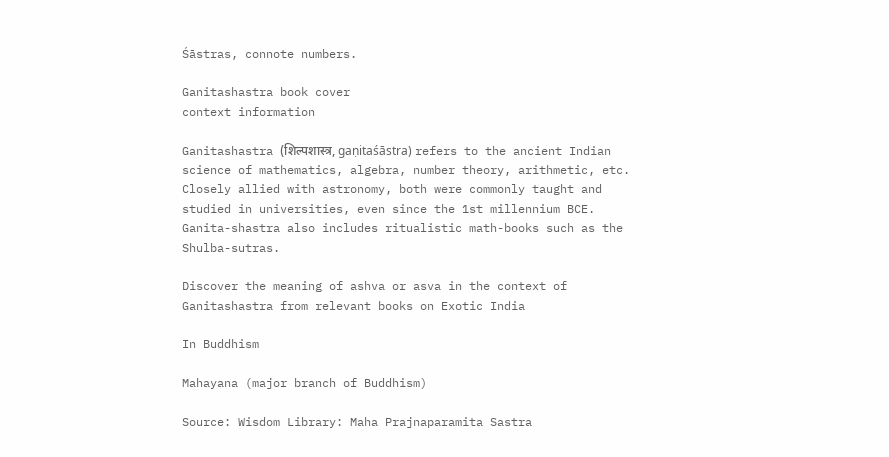Śāstras, connote numbers.

Ganitashastra book cover
context information

Ganitashastra (शिल्पशास्त्र, gaṇitaśāstra) refers to the ancient Indian science of mathematics, algebra, number theory, arithmetic, etc. Closely allied with astronomy, both were commonly taught and studied in universities, even since the 1st millennium BCE. Ganita-shastra also includes ritualistic math-books such as the Shulba-sutras.

Discover the meaning of ashva or asva in the context of Ganitashastra from relevant books on Exotic India

In Buddhism

Mahayana (major branch of Buddhism)

Source: Wisdom Library: Maha Prajnaparamita Sastra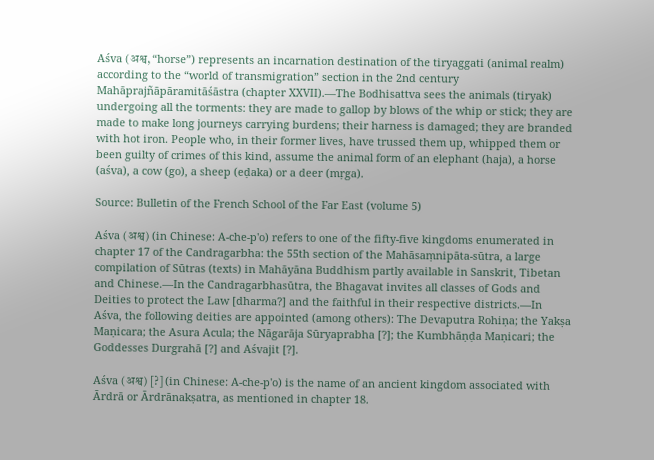Aśva (अश्व, “horse”) represents an incarnation destination of the tiryaggati (animal realm) according to the “world of transmigration” section in the 2nd century Mahāprajñāpāramitāśāstra (chapter XXVII).—The Bodhisattva sees the animals (tiryak) undergoing all the torments: they are made to gallop by blows of the whip or stick; they are made to make long journeys carrying burdens; their harness is damaged; they are branded with hot iron. People who, in their former lives, have trussed them up, whipped them or been guilty of crimes of this kind, assume the animal form of an elephant (haja), a horse (aśva), a cow (go), a sheep (eḍaka) or a deer (mṛga).

Source: Bulletin of the French School of the Far East (volume 5)

Aśva (अश्व) (in Chinese: A-che-p'o) refers to one of the fifty-five kingdoms enumerated in chapter 17 of the Candragarbha: the 55th section of the Mahāsaṃnipāta-sūtra, a large compilation of Sūtras (texts) in Mahāyāna Buddhism partly available in Sanskrit, Tibetan and Chinese.—In the Candragarbhasūtra, the Bhagavat invites all classes of Gods and Deities to protect the Law [dharma?] and the faithful in their respective districts.—In Aśva, the following deities are appointed (among others): The Devaputra Rohiṇa; the Yakṣa Maṇicara; the Asura Acula; the Nāgarāja Sūryaprabha [?]; the Kumbhāṇḍa Maṇicari; the Goddesses Durgrahā [?] and Aśvajit [?].

Aśva (अश्व) [?] (in Chinese: A-che-p'o) is the name of an ancient kingdom associated with Ārdrā or Ārdrānakṣatra, as mentioned in chapter 18.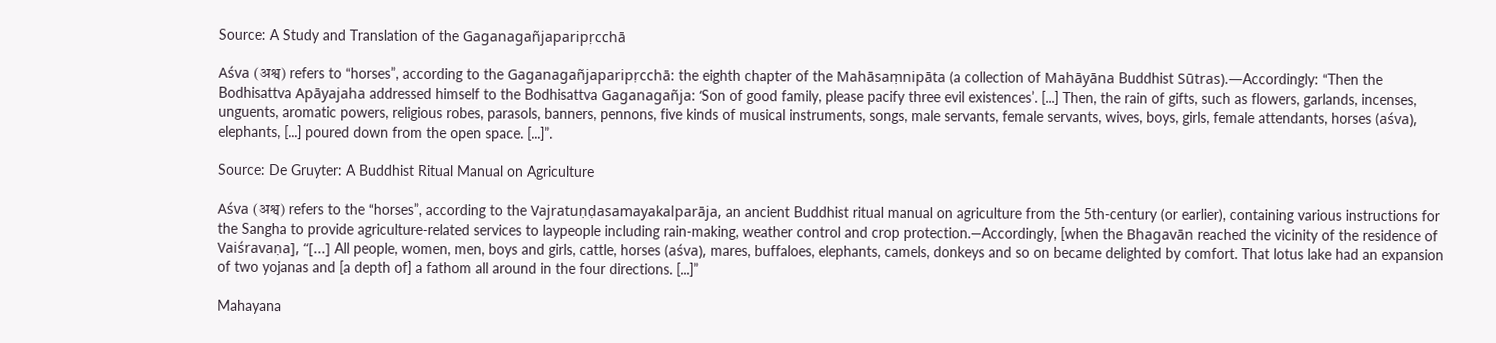Source: A Study and Translation of the Gaganagañjaparipṛcchā

Aśva (अश्व) refers to “horses”, according to the Gaganagañjaparipṛcchā: the eighth chapter of the Mahāsaṃnipāta (a collection of Mahāyāna Buddhist Sūtras).—Accordingly: “Then the Bodhisattva Apāyajaha addressed himself to the Bodhisattva Gaganagañja: ‘Son of good family, please pacify three evil existences’. [...] Then, the rain of gifts, such as flowers, garlands, incenses, unguents, aromatic powers, religious robes, parasols, banners, pennons, five kinds of musical instruments, songs, male servants, female servants, wives, boys, girls, female attendants, horses (aśva), elephants, [...] poured down from the open space. [...]”.

Source: De Gruyter: A Buddhist Ritual Manual on Agriculture

Aśva (अश्व) refers to the “horses”, according to the Vajratuṇḍasamayakalparāja, an ancient Buddhist ritual manual on agriculture from the 5th-century (or earlier), containing various instructions for the Sangha to provide agriculture-related services to laypeople including rain-making, weather control and crop protection.—Accordingly, [when the Bhagavān reached the vicinity of the residence of Vaiśravaṇa], “[...] All people, women, men, boys and girls, cattle, horses (aśva), mares, buffaloes, elephants, camels, donkeys and so on became delighted by comfort. That lotus lake had an expansion of two yojanas and [a depth of] a fathom all around in the four directions. [...]”

Mahayana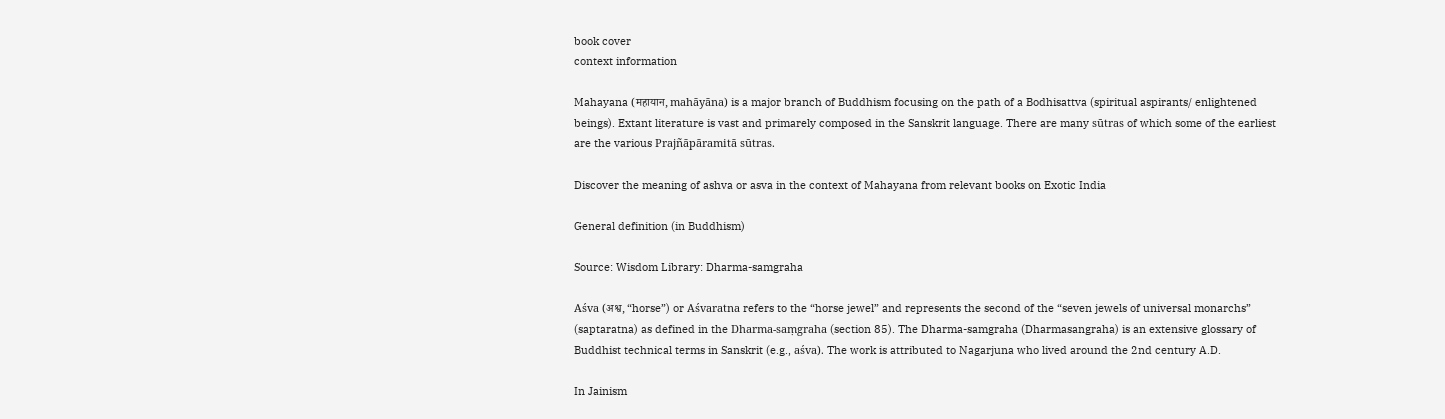book cover
context information

Mahayana (महायान, mahāyāna) is a major branch of Buddhism focusing on the path of a Bodhisattva (spiritual aspirants/ enlightened beings). Extant literature is vast and primarely composed in the Sanskrit language. There are many sūtras of which some of the earliest are the various Prajñāpāramitā sūtras.

Discover the meaning of ashva or asva in the context of Mahayana from relevant books on Exotic India

General definition (in Buddhism)

Source: Wisdom Library: Dharma-samgraha

Aśva (अश्व, “horse”) or Aśvaratna refers to the “horse jewel” and represents the second of the “seven jewels of universal monarchs” (saptaratna) as defined in the Dharma-saṃgraha (section 85). The Dharma-samgraha (Dharmasangraha) is an extensive glossary of Buddhist technical terms in Sanskrit (e.g., aśva). The work is attributed to Nagarjuna who lived around the 2nd century A.D.

In Jainism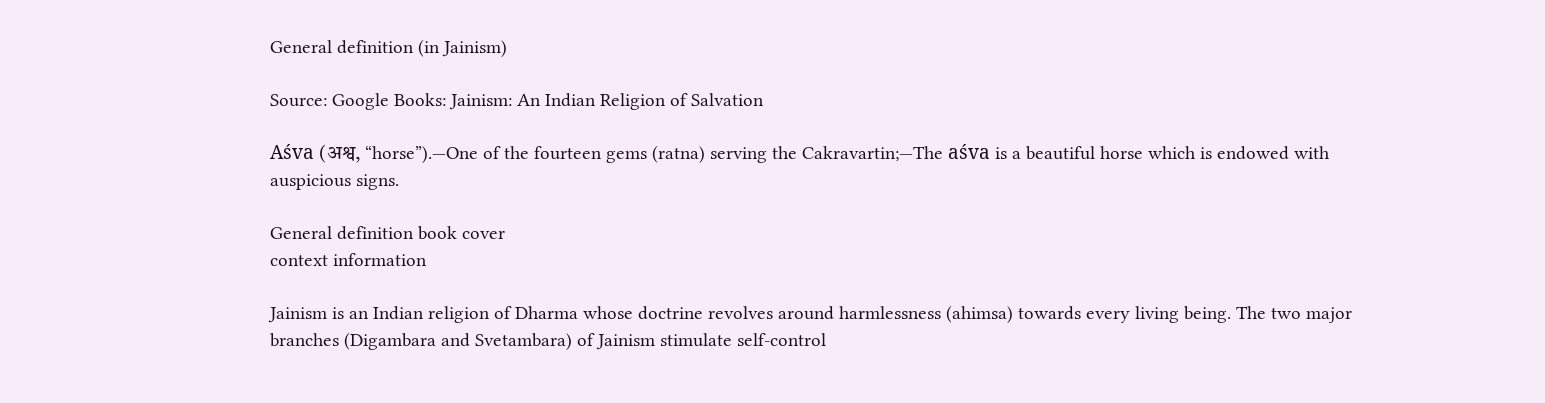General definition (in Jainism)

Source: Google Books: Jainism: An Indian Religion of Salvation

Aśva (अश्व, “horse”).—One of the fourteen gems (ratna) serving the Cakravartin;—The aśva is a beautiful horse which is endowed with auspicious signs.

General definition book cover
context information

Jainism is an Indian religion of Dharma whose doctrine revolves around harmlessness (ahimsa) towards every living being. The two major branches (Digambara and Svetambara) of Jainism stimulate self-control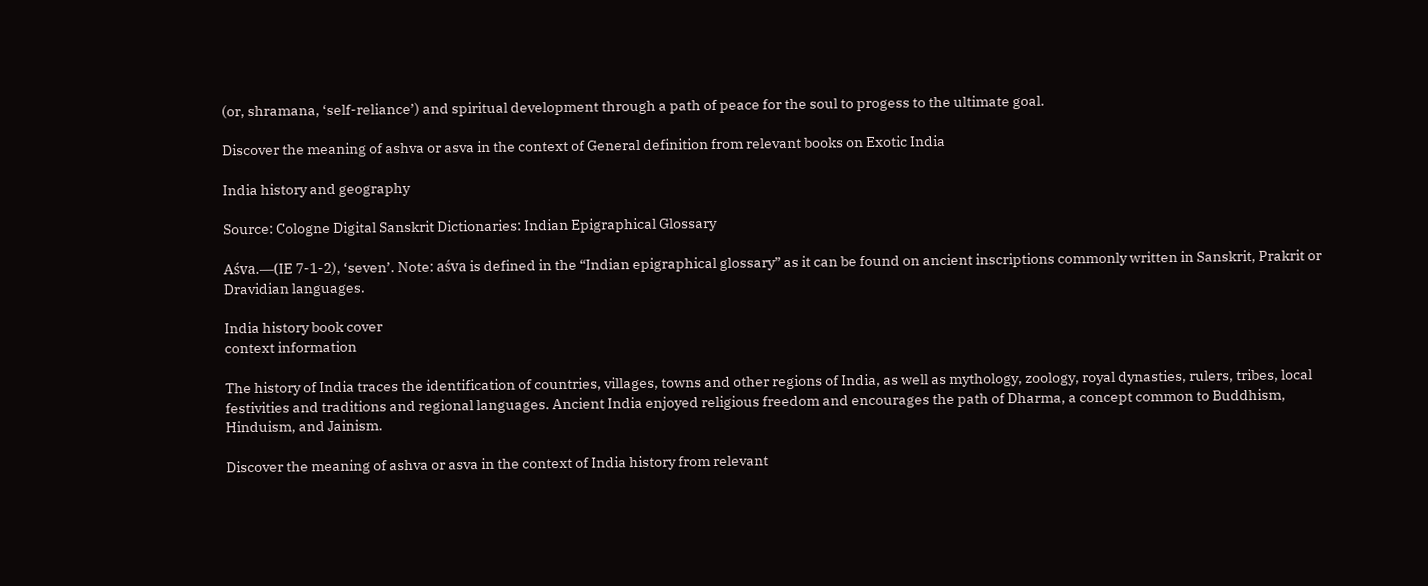(or, shramana, ‘self-reliance’) and spiritual development through a path of peace for the soul to progess to the ultimate goal.

Discover the meaning of ashva or asva in the context of General definition from relevant books on Exotic India

India history and geography

Source: Cologne Digital Sanskrit Dictionaries: Indian Epigraphical Glossary

Aśva.—(IE 7-1-2), ‘seven’. Note: aśva is defined in the “Indian epigraphical glossary” as it can be found on ancient inscriptions commonly written in Sanskrit, Prakrit or Dravidian languages.

India history book cover
context information

The history of India traces the identification of countries, villages, towns and other regions of India, as well as mythology, zoology, royal dynasties, rulers, tribes, local festivities and traditions and regional languages. Ancient India enjoyed religious freedom and encourages the path of Dharma, a concept common to Buddhism, Hinduism, and Jainism.

Discover the meaning of ashva or asva in the context of India history from relevant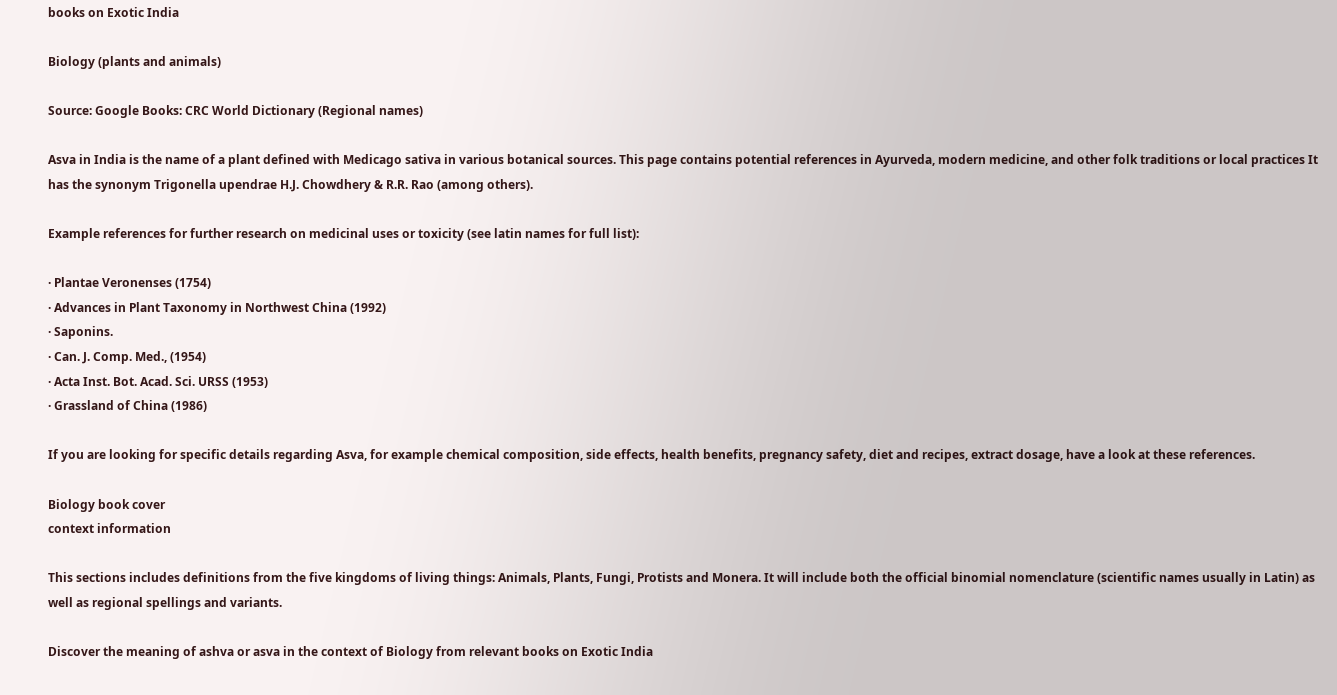books on Exotic India

Biology (plants and animals)

Source: Google Books: CRC World Dictionary (Regional names)

Asva in India is the name of a plant defined with Medicago sativa in various botanical sources. This page contains potential references in Ayurveda, modern medicine, and other folk traditions or local practices It has the synonym Trigonella upendrae H.J. Chowdhery & R.R. Rao (among others).

Example references for further research on medicinal uses or toxicity (see latin names for full list):

· Plantae Veronenses (1754)
· Advances in Plant Taxonomy in Northwest China (1992)
· Saponins.
· Can. J. Comp. Med., (1954)
· Acta Inst. Bot. Acad. Sci. URSS (1953)
· Grassland of China (1986)

If you are looking for specific details regarding Asva, for example chemical composition, side effects, health benefits, pregnancy safety, diet and recipes, extract dosage, have a look at these references.

Biology book cover
context information

This sections includes definitions from the five kingdoms of living things: Animals, Plants, Fungi, Protists and Monera. It will include both the official binomial nomenclature (scientific names usually in Latin) as well as regional spellings and variants.

Discover the meaning of ashva or asva in the context of Biology from relevant books on Exotic India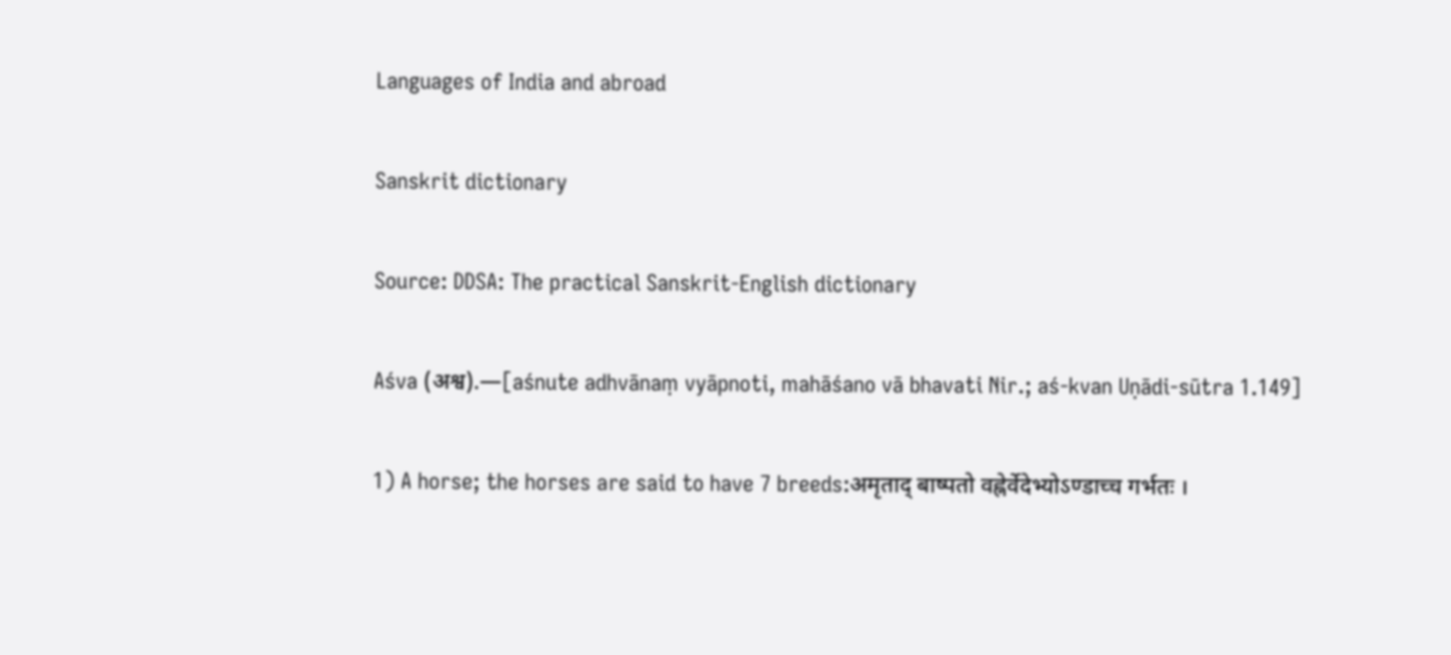Languages of India and abroad

Sanskrit dictionary

Source: DDSA: The practical Sanskrit-English dictionary

Aśva (अश्व).—[aśnute adhvānaṃ vyāpnoti, mahāśano vā bhavati Nir.; aś-kvan Uṇādi-sūtra 1.149]

1) A horse; the horses are said to have 7 breeds:अमृताद् बाष्पतो वह्नेर्वेदेभ्योऽण्डाच्च गर्भतः ।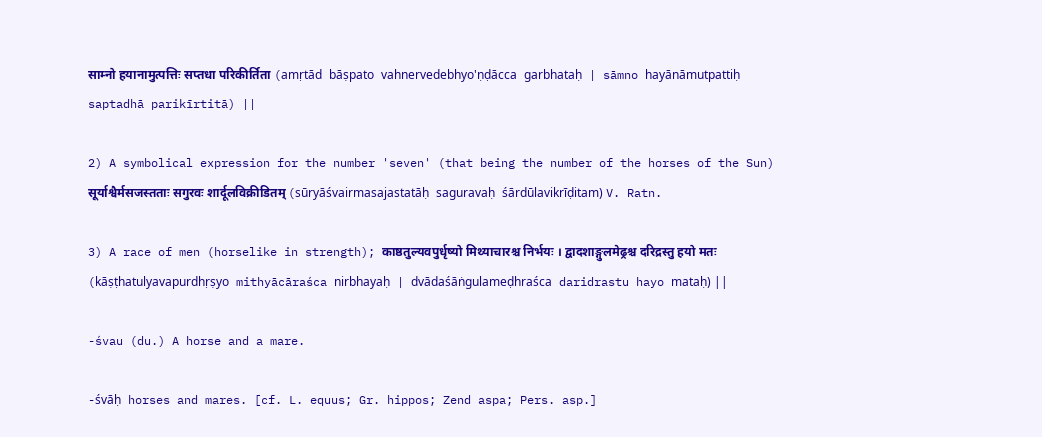साम्नो हयानामुत्पत्तिः सप्तधा परिकीर्तिता (amṛtād bāṣpato vahnervedebhyo'ṇḍācca garbhataḥ | sāmno hayānāmutpattiḥ saptadhā parikīrtitā) ||

2) A symbolical expression for the number 'seven' (that being the number of the horses of the Sun) सूर्याश्वैर्मसजस्तताः सगुरवः शार्दूलविक्रीडितम् (sūryāśvairmasajastatāḥ saguravaḥ śārdūlavikrīḍitam) V. Ratn.

3) A race of men (horselike in strength); काष्ठतुल्यवपुर्धृष्यो मिथ्याचारश्च निर्भयः । द्वादशाङ्गुलमेढ्रश्च दरिद्रस्तु हयो मतः (kāṣṭhatulyavapurdhṛṣyo mithyācāraśca nirbhayaḥ | dvādaśāṅgulameḍhraśca daridrastu hayo mataḥ) ||

-śvau (du.) A horse and a mare.

-śvāḥ horses and mares. [cf. L. equus; Gr. hippos; Zend aspa; Pers. asp.]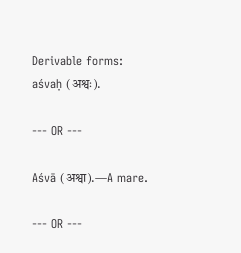Derivable forms: aśvaḥ (अश्वः).

--- OR ---

Aśvā (अश्वा).—A mare.

--- OR ---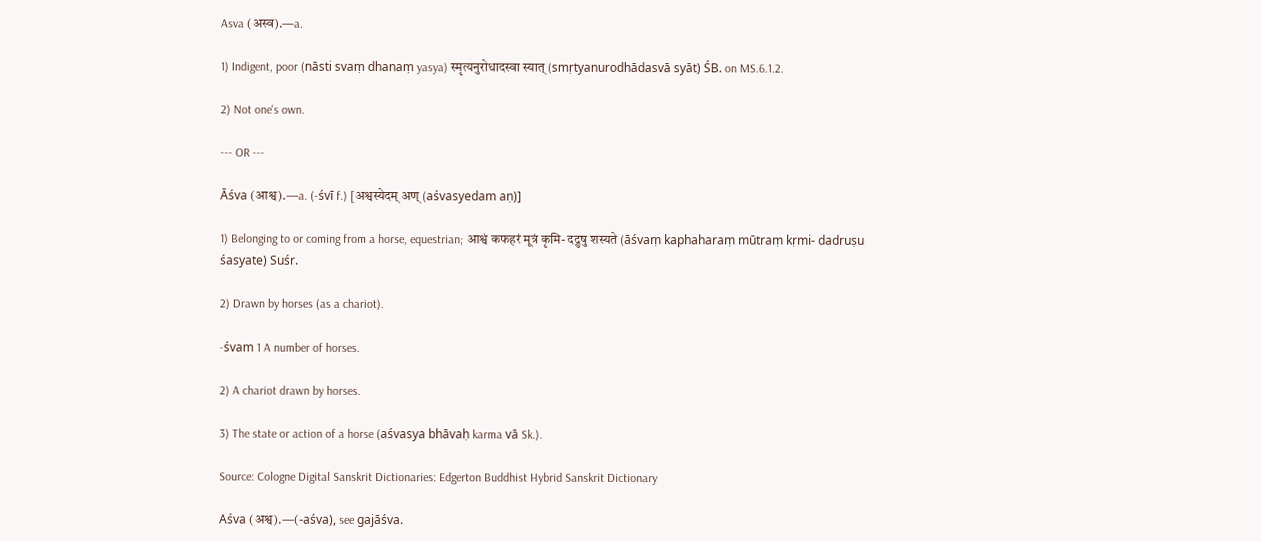Asva (अस्व).—a.

1) Indigent, poor (nāsti svaṃ dhanaṃ yasya) स्मृत्यनुरोधादस्वा स्यात् (smṛtyanurodhādasvā syāt) ŚB. on MS.6.1.2.

2) Not one's own.

--- OR ---

Āśva (आश्व).—a. (-śvī f.) [अश्वस्येदम् अण् (aśvasyedam aṇ)]

1) Belonging to or coming from a horse, equestrian; आश्वं कफहरं मूत्रं कृमि- दद्रुषु शस्यते (āśvaṃ kaphaharaṃ mūtraṃ kṛmi- dadruṣu śasyate) Suśr.

2) Drawn by horses (as a chariot).

-śvam 1 A number of horses.

2) A chariot drawn by horses.

3) The state or action of a horse (aśvasya bhāvaḥ karma vā Sk.).

Source: Cologne Digital Sanskrit Dictionaries: Edgerton Buddhist Hybrid Sanskrit Dictionary

Aśva (अश्व).—(-aśva), see gajāśva.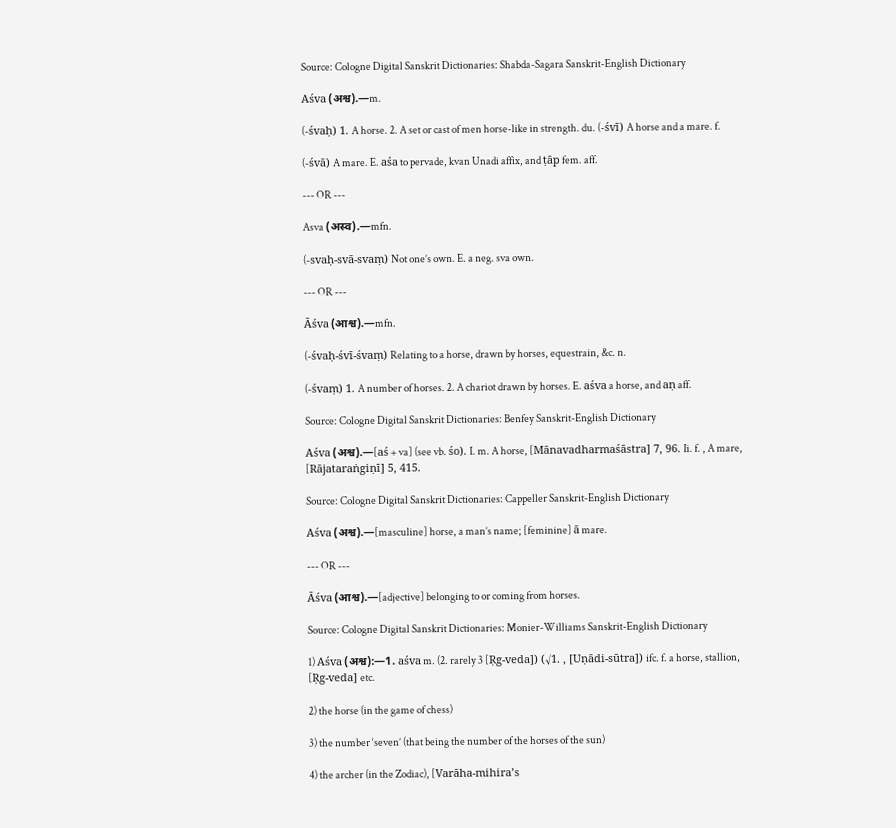Source: Cologne Digital Sanskrit Dictionaries: Shabda-Sagara Sanskrit-English Dictionary

Aśva (अश्व).—m.

(-śvaḥ) 1. A horse. 2. A set or cast of men horse-like in strength. du. (-śvī) A horse and a mare. f.

(-śvā) A mare. E. aśa to pervade, kvan Unadi affix, and ṭāp fem. aff.

--- OR ---

Asva (अस्व).—mfn.

(-svaḥ-svā-svaṃ) Not one’s own. E. a neg. sva own.

--- OR ---

Āśva (आश्व).—mfn.

(-śvaḥ-śvī-śvaṃ) Relating to a horse, drawn by horses, equestrain, &c. n.

(-śvaṃ) 1. A number of horses. 2. A chariot drawn by horses. E. aśva a horse, and aṇ aff.

Source: Cologne Digital Sanskrit Dictionaries: Benfey Sanskrit-English Dictionary

Aśva (अश्व).—[aś + va] (see vb. śo). I. m. A horse, [Mānavadharmaśāstra] 7, 96. Ii. f. , A mare, [Rājataraṅgiṇī] 5, 415.

Source: Cologne Digital Sanskrit Dictionaries: Cappeller Sanskrit-English Dictionary

Aśva (अश्व).—[masculine] horse, a man’s name; [feminine] ā mare.

--- OR ---

Āśva (आश्व).—[adjective] belonging to or coming from horses.

Source: Cologne Digital Sanskrit Dictionaries: Monier-Williams Sanskrit-English Dictionary

1) Aśva (अश्व):—1. aśva m. (2. rarely 3 [Ṛg-veda]) (√1. , [Uṇādi-sūtra]) ifc. f. a horse, stallion, [Ṛg-veda] etc.

2) the horse (in the game of chess)

3) the number ‘seven’ (that being the number of the horses of the sun)

4) the archer (in the Zodiac), [Varāha-mihira’s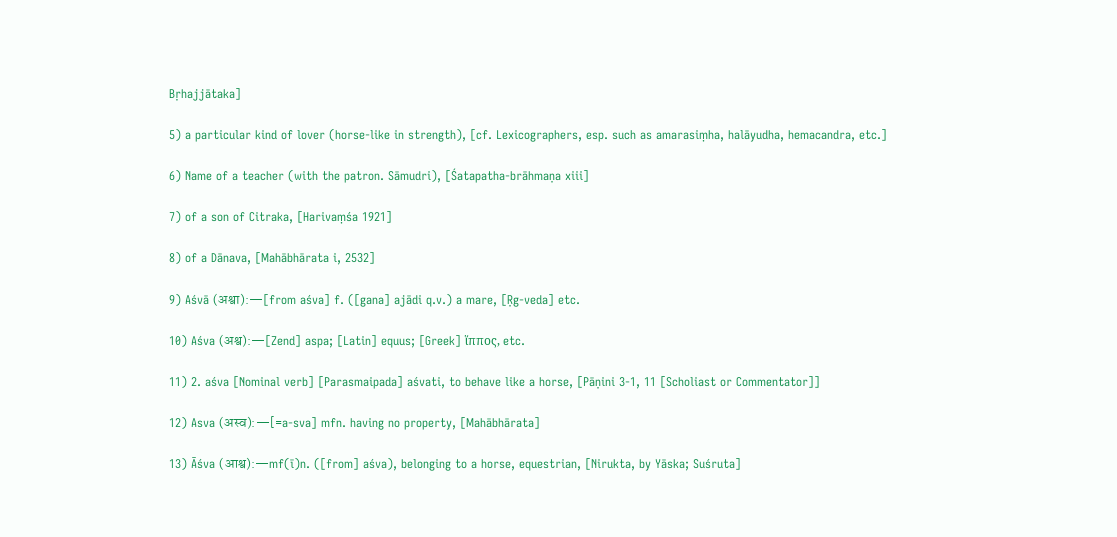Bṛhajjātaka]

5) a particular kind of lover (horse-like in strength), [cf. Lexicographers, esp. such as amarasiṃha, halāyudha, hemacandra, etc.]

6) Name of a teacher (with the patron. Sāmudri), [Śatapatha-brāhmaṇa xiii]

7) of a son of Citraka, [Harivaṃśa 1921]

8) of a Dānava, [Mahābhārata i, 2532]

9) Aśvā (अश्वा):—[from aśva] f. ([gana] ajādi q.v.) a mare, [Ṛg-veda] etc.

10) Aśva (अश्व):—[Zend] aspa; [Latin] equus; [Greek] ἵππος, etc.

11) 2. aśva [Nominal verb] [Parasmaipada] aśvati, to behave like a horse, [Pāṇini 3-1, 11 [Scholiast or Commentator]]

12) Asva (अस्व):—[=a-sva] mfn. having no property, [Mahābhārata]

13) Āśva (आश्व):—mf(ī)n. ([from] aśva), belonging to a horse, equestrian, [Nirukta, by Yāska; Suśruta]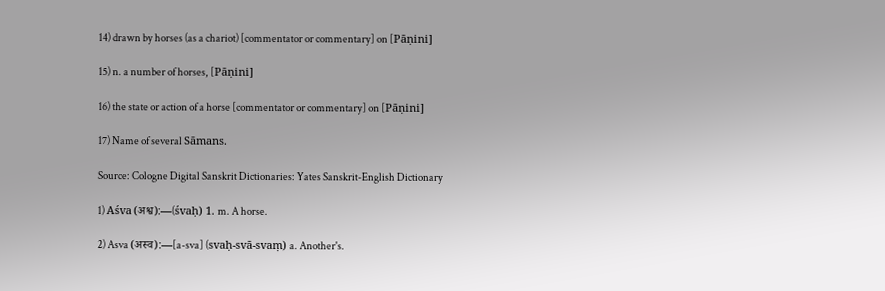14) drawn by horses (as a chariot) [commentator or commentary] on [Pāṇini]

15) n. a number of horses, [Pāṇini]

16) the state or action of a horse [commentator or commentary] on [Pāṇini]

17) Name of several Sāmans.

Source: Cologne Digital Sanskrit Dictionaries: Yates Sanskrit-English Dictionary

1) Aśva (अश्व):—(śvaḥ) 1. m. A horse.

2) Asva (अस्व):—[a-sva] (svaḥ-svā-svaṃ) a. Another's.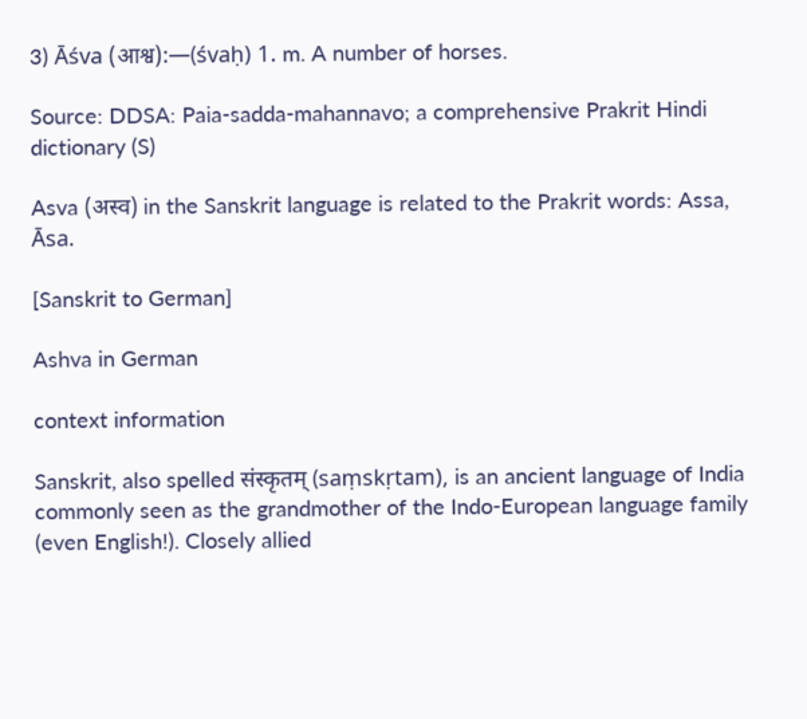3) Āśva (आश्व):—(śvaḥ) 1. m. A number of horses.

Source: DDSA: Paia-sadda-mahannavo; a comprehensive Prakrit Hindi dictionary (S)

Asva (अस्व) in the Sanskrit language is related to the Prakrit words: Assa, Āsa.

[Sanskrit to German]

Ashva in German

context information

Sanskrit, also spelled संस्कृतम् (saṃskṛtam), is an ancient language of India commonly seen as the grandmother of the Indo-European language family (even English!). Closely allied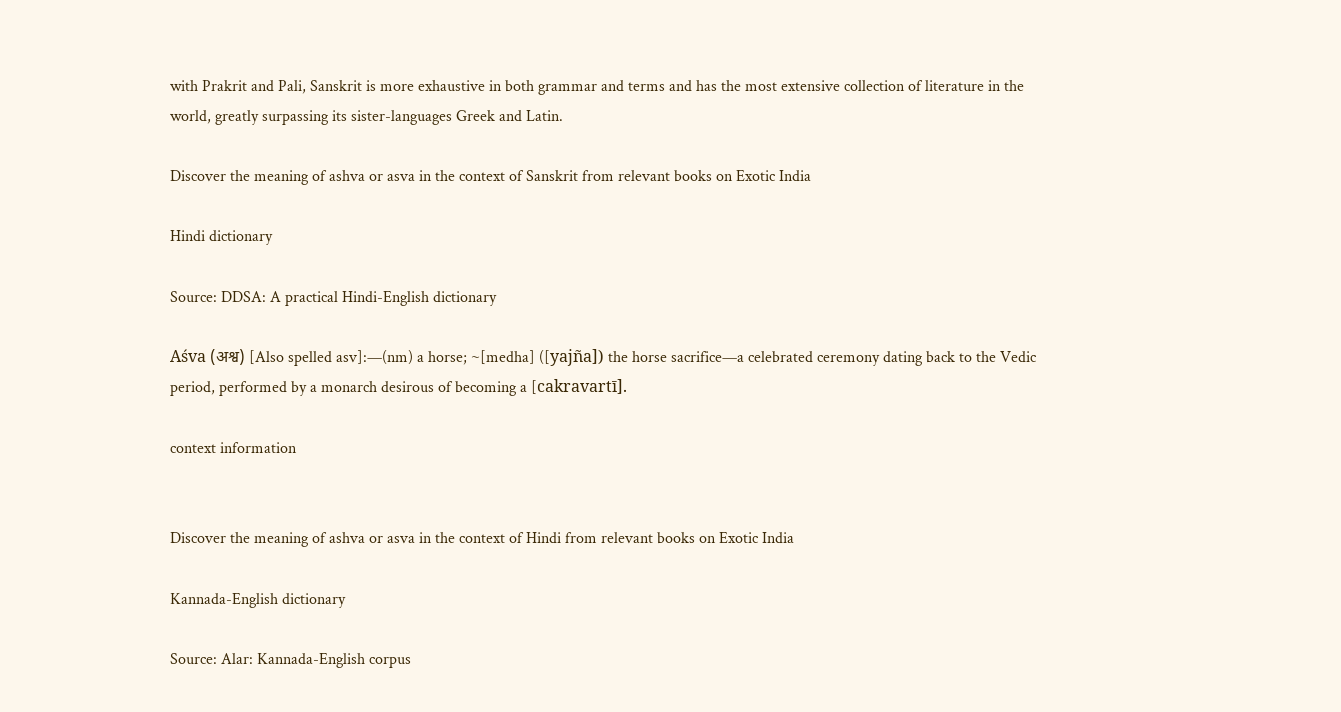with Prakrit and Pali, Sanskrit is more exhaustive in both grammar and terms and has the most extensive collection of literature in the world, greatly surpassing its sister-languages Greek and Latin.

Discover the meaning of ashva or asva in the context of Sanskrit from relevant books on Exotic India

Hindi dictionary

Source: DDSA: A practical Hindi-English dictionary

Aśva (अश्व) [Also spelled asv]:—(nm) a horse; ~[medha] ([yajña]) the horse sacrifice—a celebrated ceremony dating back to the Vedic period, performed by a monarch desirous of becoming a [cakravartī].

context information


Discover the meaning of ashva or asva in the context of Hindi from relevant books on Exotic India

Kannada-English dictionary

Source: Alar: Kannada-English corpus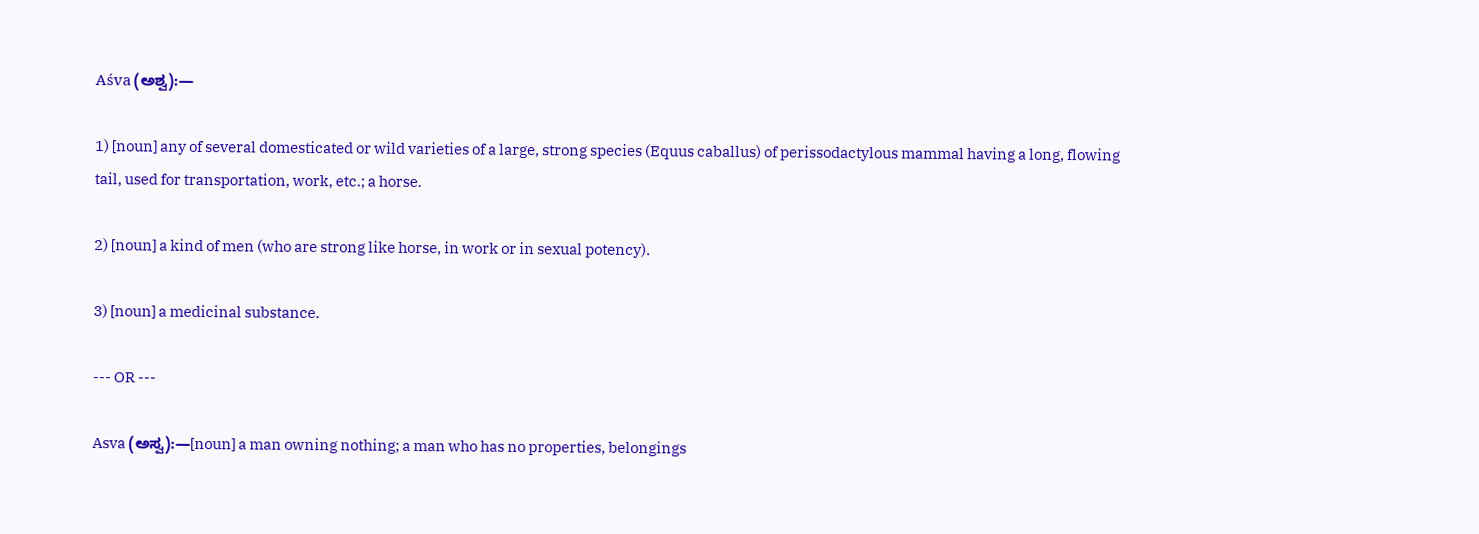Aśva (ಅಶ್ವ):—

1) [noun] any of several domesticated or wild varieties of a large, strong species (Equus caballus) of perissodactylous mammal having a long, flowing tail, used for transportation, work, etc.; a horse.

2) [noun] a kind of men (who are strong like horse, in work or in sexual potency).

3) [noun] a medicinal substance.

--- OR ---

Asva (ಅಸ್ವ):—[noun] a man owning nothing; a man who has no properties, belongings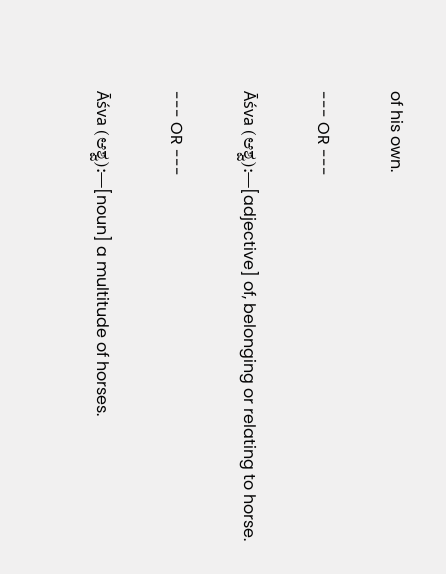of his own.

--- OR ---

Āśva (ಆಶ್ವ):—[adjective] of, belonging or relating to horse.

--- OR ---

Āśva (ಆಶ್ವ):—[noun] a multitude of horses.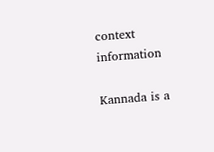context information

Kannada is a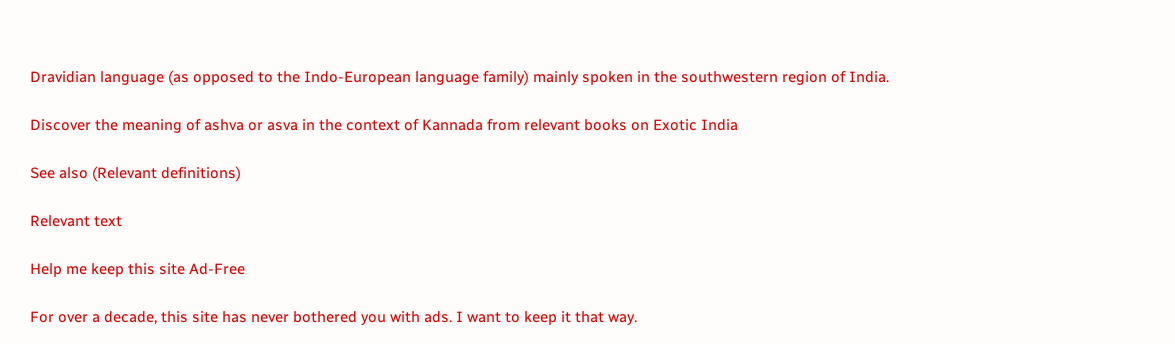Dravidian language (as opposed to the Indo-European language family) mainly spoken in the southwestern region of India.

Discover the meaning of ashva or asva in the context of Kannada from relevant books on Exotic India

See also (Relevant definitions)

Relevant text

Help me keep this site Ad-Free

For over a decade, this site has never bothered you with ads. I want to keep it that way.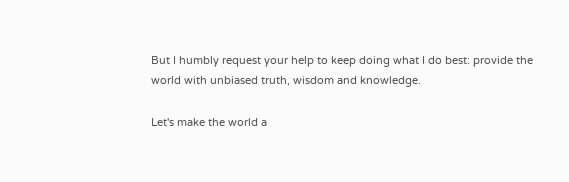But I humbly request your help to keep doing what I do best: provide the world with unbiased truth, wisdom and knowledge.

Let's make the world a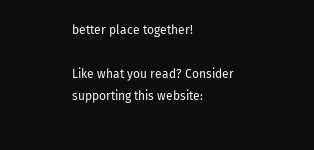better place together!

Like what you read? Consider supporting this website: